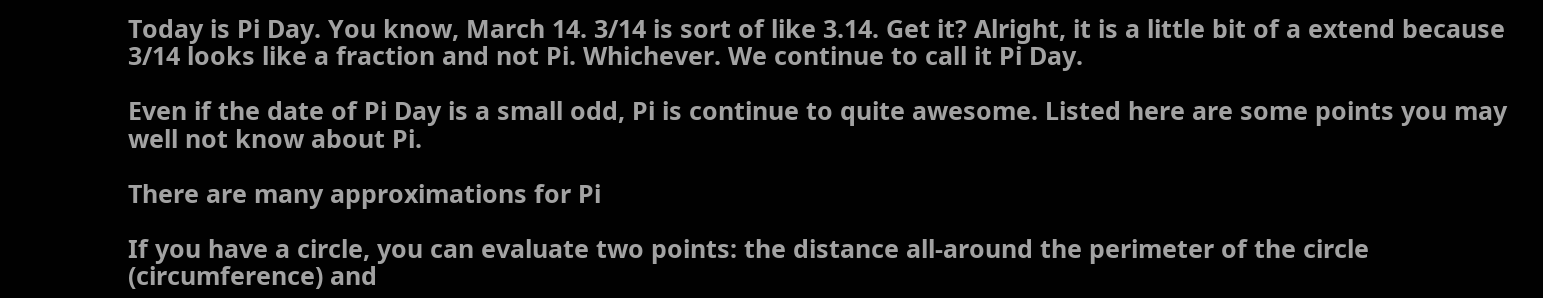Today is Pi Day. You know, March 14. 3/14 is sort of like 3.14. Get it? Alright, it is a little bit of a extend because 3/14 looks like a fraction and not Pi. Whichever. We continue to call it Pi Day.

Even if the date of Pi Day is a small odd, Pi is continue to quite awesome. Listed here are some points you may well not know about Pi.

There are many approximations for Pi

If you have a circle, you can evaluate two points: the distance all-around the perimeter of the circle (circumference) and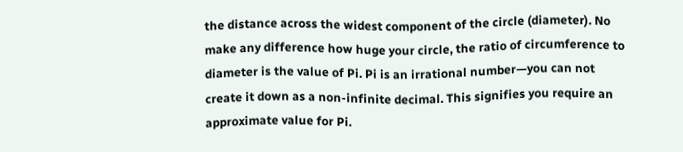the distance across the widest component of the circle (diameter). No make any difference how huge your circle, the ratio of circumference to diameter is the value of Pi. Pi is an irrational number—you can not create it down as a non-infinite decimal. This signifies you require an approximate value for Pi.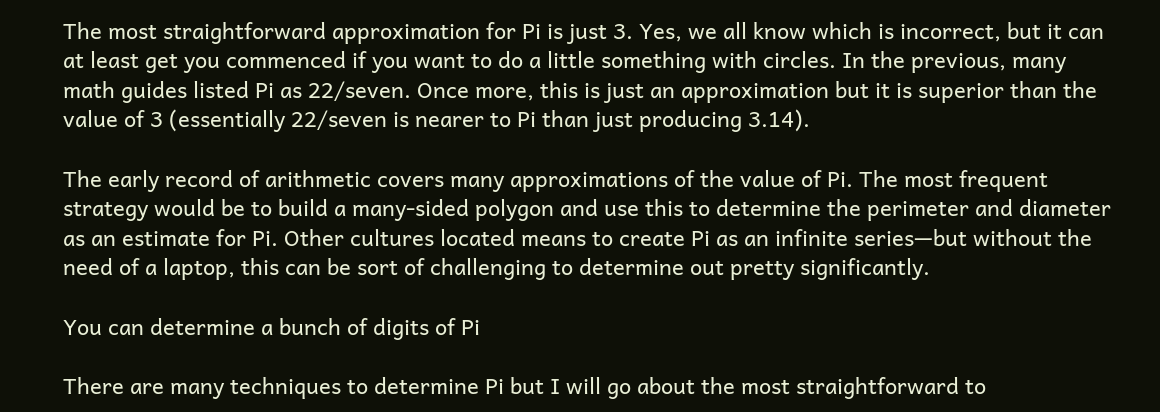The most straightforward approximation for Pi is just 3. Yes, we all know which is incorrect, but it can at least get you commenced if you want to do a little something with circles. In the previous, many math guides listed Pi as 22/seven. Once more, this is just an approximation but it is superior than the value of 3 (essentially 22/seven is nearer to Pi than just producing 3.14).

The early record of arithmetic covers many approximations of the value of Pi. The most frequent strategy would be to build a many-sided polygon and use this to determine the perimeter and diameter as an estimate for Pi. Other cultures located means to create Pi as an infinite series—but without the need of a laptop, this can be sort of challenging to determine out pretty significantly.

You can determine a bunch of digits of Pi

There are many techniques to determine Pi but I will go about the most straightforward to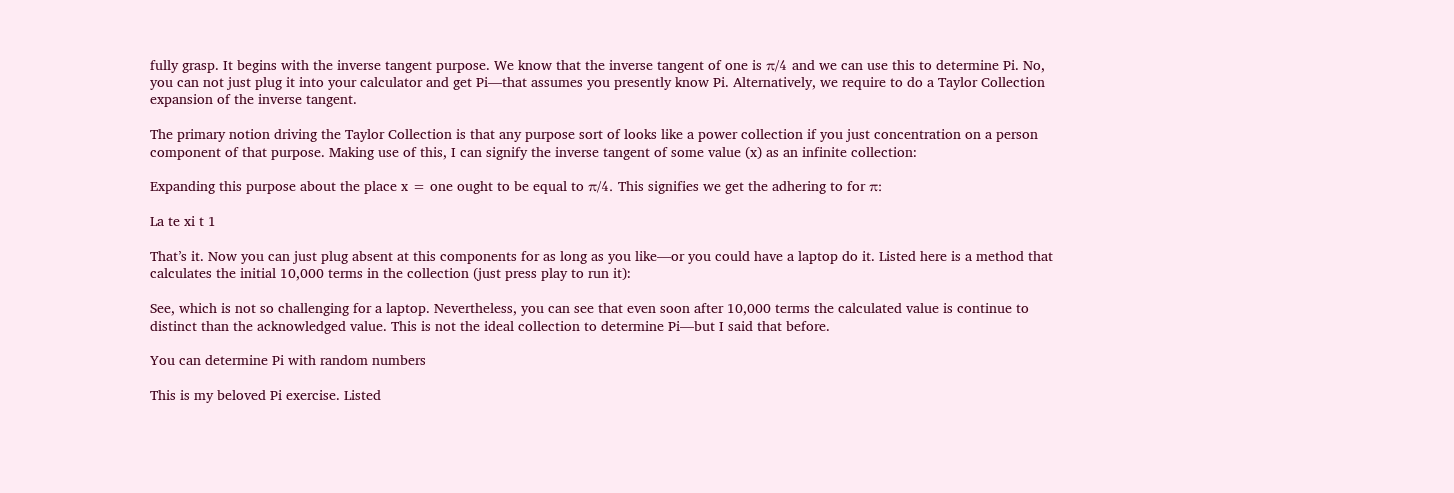fully grasp. It begins with the inverse tangent purpose. We know that the inverse tangent of one is π/4 and we can use this to determine Pi. No, you can not just plug it into your calculator and get Pi—that assumes you presently know Pi. Alternatively, we require to do a Taylor Collection expansion of the inverse tangent.

The primary notion driving the Taylor Collection is that any purpose sort of looks like a power collection if you just concentration on a person component of that purpose. Making use of this, I can signify the inverse tangent of some value (x) as an infinite collection:

Expanding this purpose about the place x = one ought to be equal to π/4. This signifies we get the adhering to for π:

La te xi t 1

That’s it. Now you can just plug absent at this components for as long as you like—or you could have a laptop do it. Listed here is a method that calculates the initial 10,000 terms in the collection (just press play to run it):

See, which is not so challenging for a laptop. Nevertheless, you can see that even soon after 10,000 terms the calculated value is continue to distinct than the acknowledged value. This is not the ideal collection to determine Pi—but I said that before.

You can determine Pi with random numbers

This is my beloved Pi exercise. Listed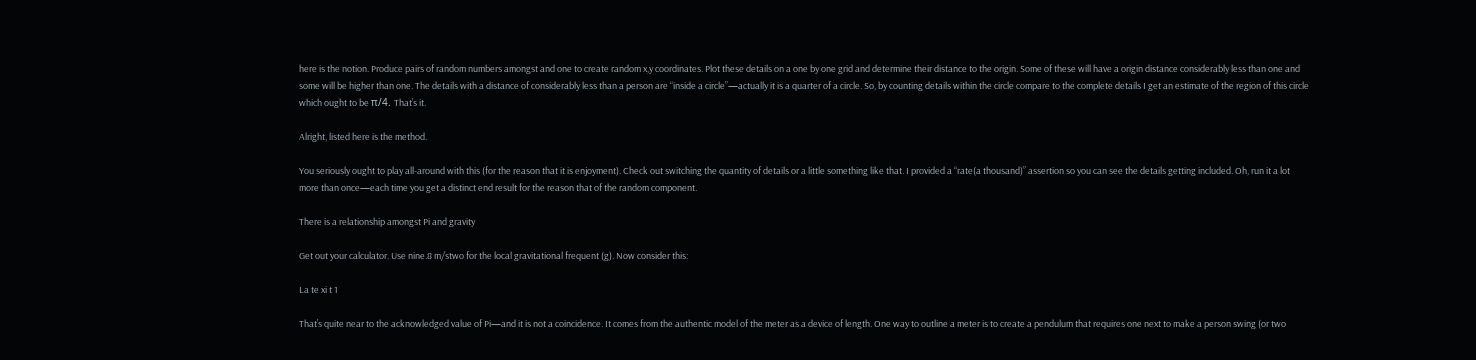here is the notion. Produce pairs of random numbers amongst and one to create random x,y coordinates. Plot these details on a one by one grid and determine their distance to the origin. Some of these will have a origin distance considerably less than one and some will be higher than one. The details with a distance of considerably less than a person are “inside a circle”—actually it is a quarter of a circle. So, by counting details within the circle compare to the complete details I get an estimate of the region of this circle which ought to be π/4. That’s it.

Alright, listed here is the method.

You seriously ought to play all-around with this (for the reason that it is enjoyment). Check out switching the quantity of details or a little something like that. I provided a “rate(a thousand)” assertion so you can see the details getting included. Oh, run it a lot more than once—each time you get a distinct end result for the reason that of the random component.

There is a relationship amongst Pi and gravity

Get out your calculator. Use nine.8 m/stwo for the local gravitational frequent (g). Now consider this:

La te xi t 1

That’s quite near to the acknowledged value of Pi—and it is not a coincidence. It comes from the authentic model of the meter as a device of length. One way to outline a meter is to create a pendulum that requires one next to make a person swing (or two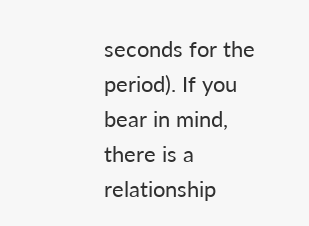seconds for the period). If you bear in mind, there is a relationship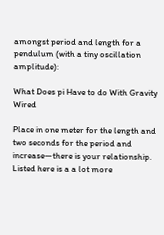amongst period and length for a pendulum (with a tiny oscillation amplitude):

What Does pi Have to do With Gravity Wired

Place in one meter for the length and two seconds for the period and increase—there is your relationship. Listed here is a a lot more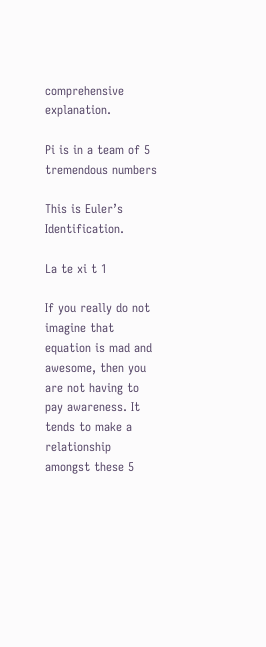comprehensive explanation.

Pi is in a team of 5 tremendous numbers

This is Euler’s Identification.

La te xi t 1

If you really do not imagine that equation is mad and awesome, then you are not having to pay awareness. It tends to make a relationship amongst these 5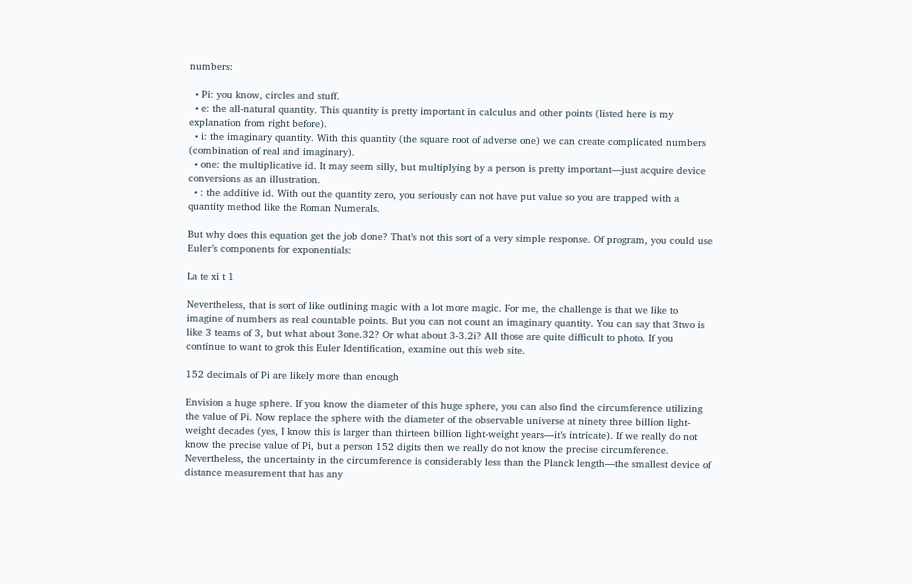numbers:

  • Pi: you know, circles and stuff.
  • e: the all-natural quantity. This quantity is pretty important in calculus and other points (listed here is my explanation from right before).
  • i: the imaginary quantity. With this quantity (the square root of adverse one) we can create complicated numbers (combination of real and imaginary).
  • one: the multiplicative id. It may seem silly, but multiplying by a person is pretty important—just acquire device conversions as an illustration.
  • : the additive id. With out the quantity zero, you seriously can not have put value so you are trapped with a quantity method like the Roman Numerals.

But why does this equation get the job done? That’s not this sort of a very simple response. Of program, you could use Euler’s components for exponentials:

La te xi t 1

Nevertheless, that is sort of like outlining magic with a lot more magic. For me, the challenge is that we like to imagine of numbers as real countable points. But you can not count an imaginary quantity. You can say that 3two is like 3 teams of 3, but what about 3one.32? Or what about 3-3.2i? All those are quite difficult to photo. If you continue to want to grok this Euler Identification, examine out this web site.

152 decimals of Pi are likely more than enough

Envision a huge sphere. If you know the diameter of this huge sphere, you can also find the circumference utilizing the value of Pi. Now replace the sphere with the diameter of the observable universe at ninety three billion light-weight decades (yes, I know this is larger than thirteen billion light-weight years—it’s intricate). If we really do not know the precise value of Pi, but a person 152 digits then we really do not know the precise circumference. Nevertheless, the uncertainty in the circumference is considerably less than the Planck length—the smallest device of distance measurement that has any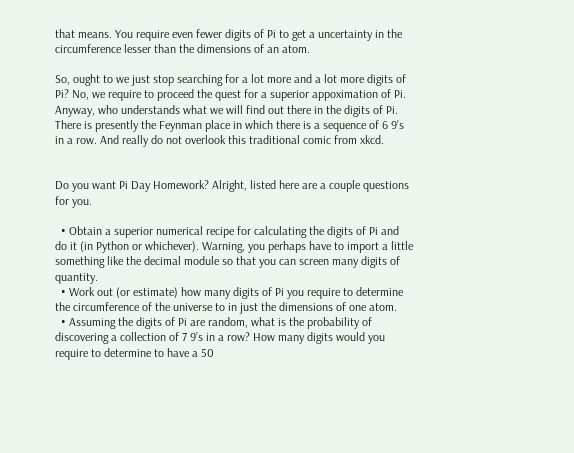that means. You require even fewer digits of Pi to get a uncertainty in the circumference lesser than the dimensions of an atom.

So, ought to we just stop searching for a lot more and a lot more digits of Pi? No, we require to proceed the quest for a superior appoximation of Pi. Anyway, who understands what we will find out there in the digits of Pi. There is presently the Feynman place in which there is a sequence of 6 9’s in a row. And really do not overlook this traditional comic from xkcd.


Do you want Pi Day Homework? Alright, listed here are a couple questions for you.

  • Obtain a superior numerical recipe for calculating the digits of Pi and do it (in Python or whichever). Warning, you perhaps have to import a little something like the decimal module so that you can screen many digits of quantity.
  • Work out (or estimate) how many digits of Pi you require to determine the circumference of the universe to in just the dimensions of one atom.
  • Assuming the digits of Pi are random, what is the probability of discovering a collection of 7 9’s in a row? How many digits would you require to determine to have a 50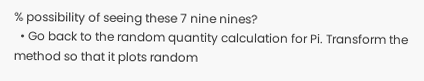% possibility of seeing these 7 nine nines?
  • Go back to the random quantity calculation for Pi. Transform the method so that it plots random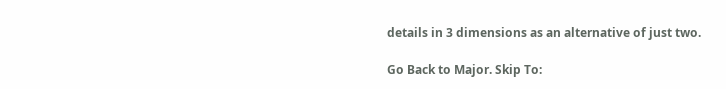details in 3 dimensions as an alternative of just two.

Go Back to Major. Skip To: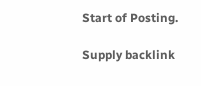Start of Posting.

Supply backlink